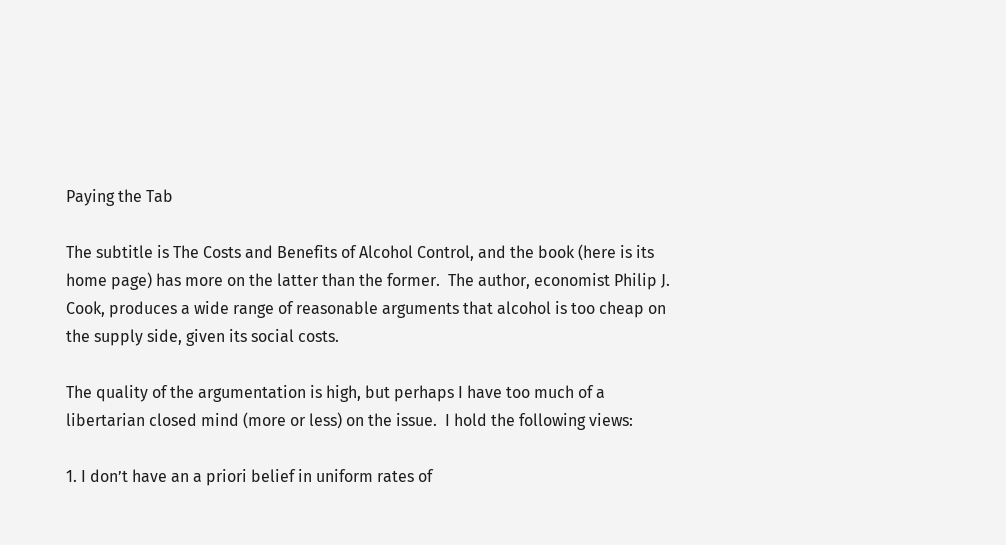Paying the Tab

The subtitle is The Costs and Benefits of Alcohol Control, and the book (here is its home page) has more on the latter than the former.  The author, economist Philip J. Cook, produces a wide range of reasonable arguments that alcohol is too cheap on the supply side, given its social costs.

The quality of the argumentation is high, but perhaps I have too much of a libertarian closed mind (more or less) on the issue.  I hold the following views:

1. I don’t have an a priori belief in uniform rates of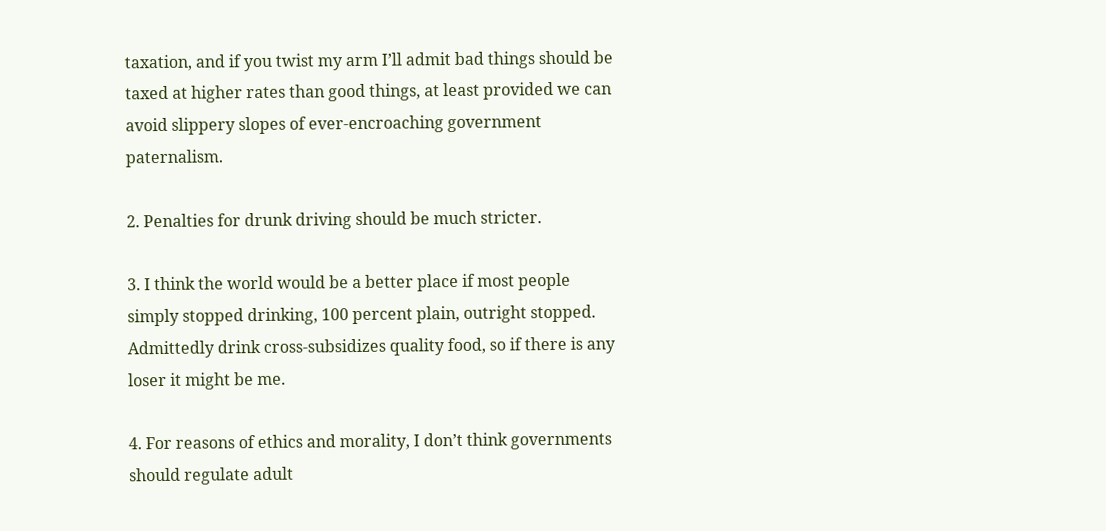taxation, and if you twist my arm I’ll admit bad things should be taxed at higher rates than good things, at least provided we can avoid slippery slopes of ever-encroaching government paternalism.

2. Penalties for drunk driving should be much stricter.

3. I think the world would be a better place if most people simply stopped drinking, 100 percent plain, outright stopped.  Admittedly drink cross-subsidizes quality food, so if there is any loser it might be me.

4. For reasons of ethics and morality, I don’t think governments should regulate adult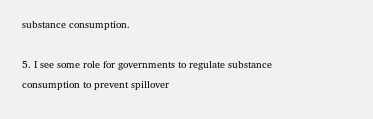substance consumption.

5. I see some role for governments to regulate substance consumption to prevent spillover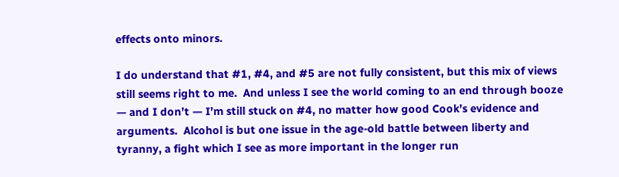effects onto minors.

I do understand that #1, #4, and #5 are not fully consistent, but this mix of views still seems right to me.  And unless I see the world coming to an end through booze — and I don’t — I’m still stuck on #4, no matter how good Cook’s evidence and arguments.  Alcohol is but one issue in the age-old battle between liberty and tyranny, a fight which I see as more important in the longer run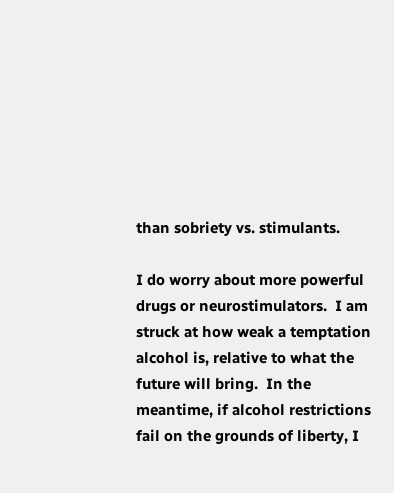than sobriety vs. stimulants.

I do worry about more powerful drugs or neurostimulators.  I am struck at how weak a temptation alcohol is, relative to what the future will bring.  In the meantime, if alcohol restrictions fail on the grounds of liberty, I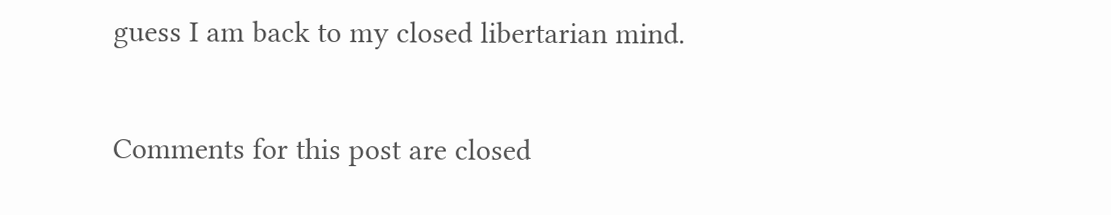guess I am back to my closed libertarian mind.


Comments for this post are closed